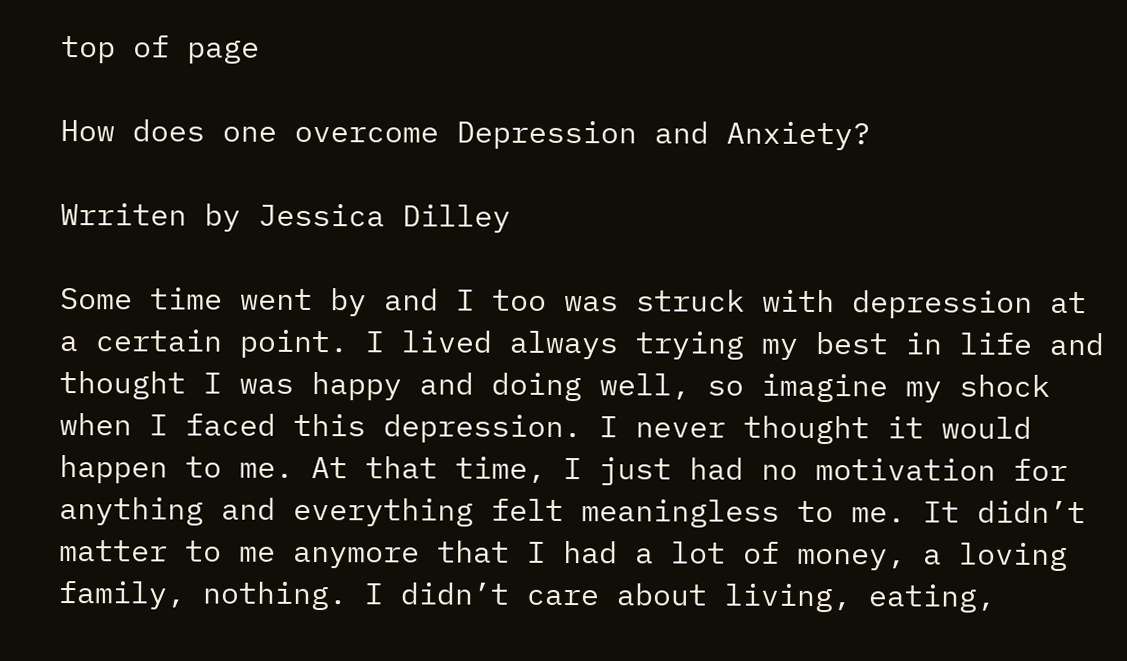top of page

How does one overcome Depression and Anxiety?

Wrriten by Jessica Dilley

Some time went by and I too was struck with depression at a certain point. I lived always trying my best in life and thought I was happy and doing well, so imagine my shock when I faced this depression. I never thought it would happen to me. At that time, I just had no motivation for anything and everything felt meaningless to me. It didn’t matter to me anymore that I had a lot of money, a loving family, nothing. I didn’t care about living, eating,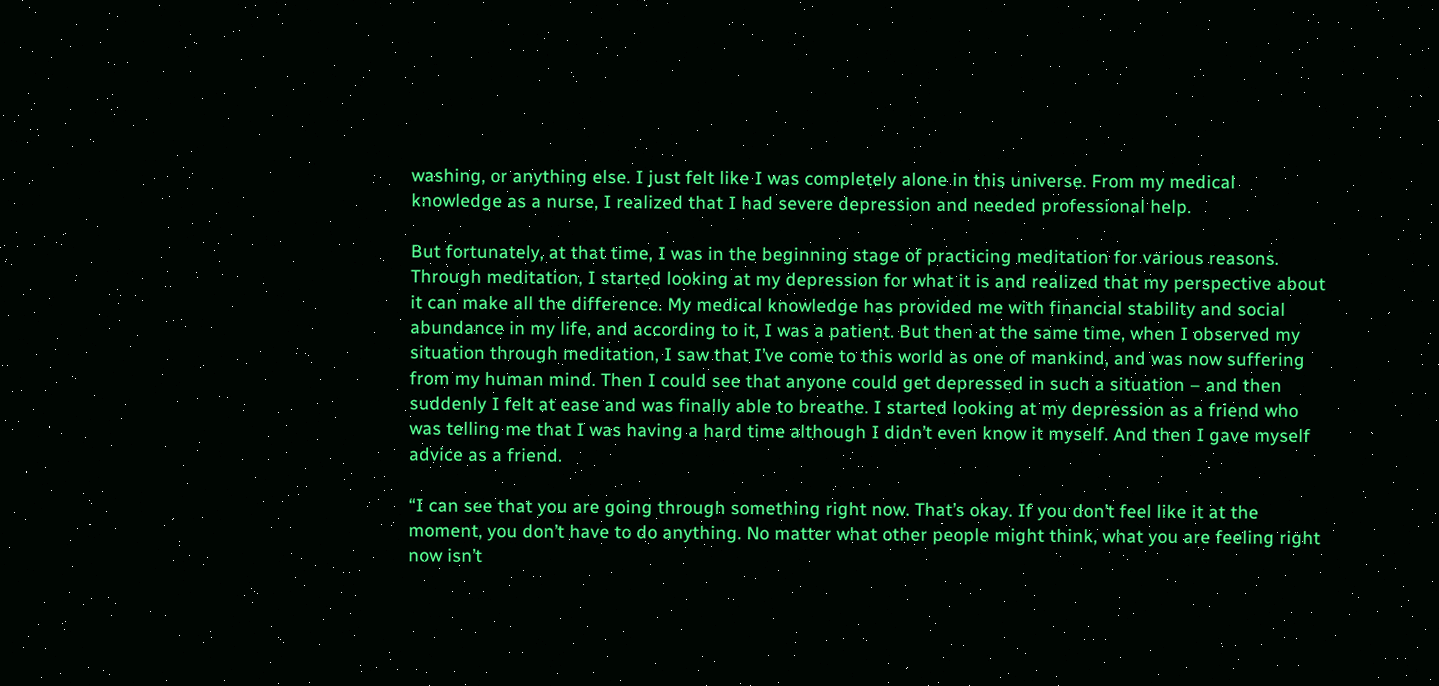washing, or anything else. I just felt like I was completely alone in this universe. From my medical knowledge as a nurse, I realized that I had severe depression and needed professional help.

But fortunately, at that time, I was in the beginning stage of practicing meditation for various reasons. Through meditation, I started looking at my depression for what it is and realized that my perspective about it can make all the difference. My medical knowledge has provided me with financial stability and social abundance in my life, and according to it, I was a patient. But then at the same time, when I observed my situation through meditation, I saw that I’ve come to this world as one of mankind, and was now suffering from my human mind. Then I could see that anyone could get depressed in such a situation – and then suddenly I felt at ease and was finally able to breathe. I started looking at my depression as a friend who was telling me that I was having a hard time although I didn’t even know it myself. And then I gave myself advice as a friend.

“I can see that you are going through something right now. That’s okay. If you don’t feel like it at the moment, you don’t have to do anything. No matter what other people might think, what you are feeling right now isn’t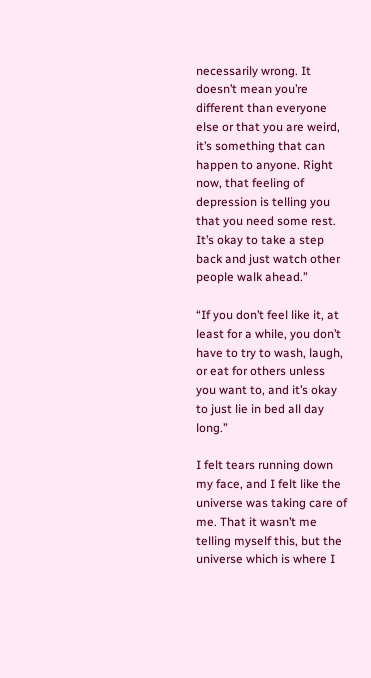necessarily wrong. It doesn’t mean you’re different than everyone else or that you are weird, it’s something that can happen to anyone. Right now, that feeling of depression is telling you that you need some rest. It’s okay to take a step back and just watch other people walk ahead.”

“If you don’t feel like it, at least for a while, you don’t have to try to wash, laugh, or eat for others unless you want to, and it’s okay to just lie in bed all day long.”

I felt tears running down my face, and I felt like the universe was taking care of me. That it wasn’t me telling myself this, but the universe which is where I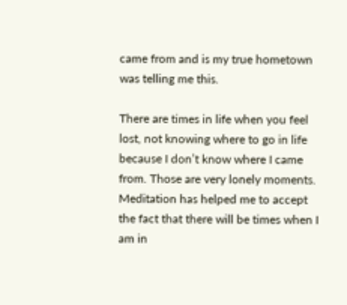came from and is my true hometown was telling me this.

There are times in life when you feel lost, not knowing where to go in life because I don’t know where I came from. Those are very lonely moments. Meditation has helped me to accept the fact that there will be times when I am in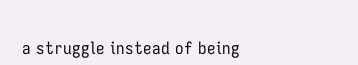a struggle instead of being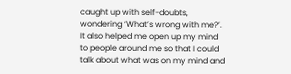caught up with self-doubts, wondering ‘What’s wrong with me?’. It also helped me open up my mind to people around me so that I could talk about what was on my mind and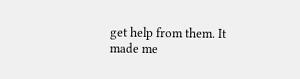get help from them. It made me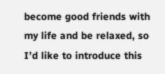become good friends with my life and be relaxed, so I’d like to introduce this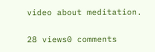video about meditation.

28 views0 comments